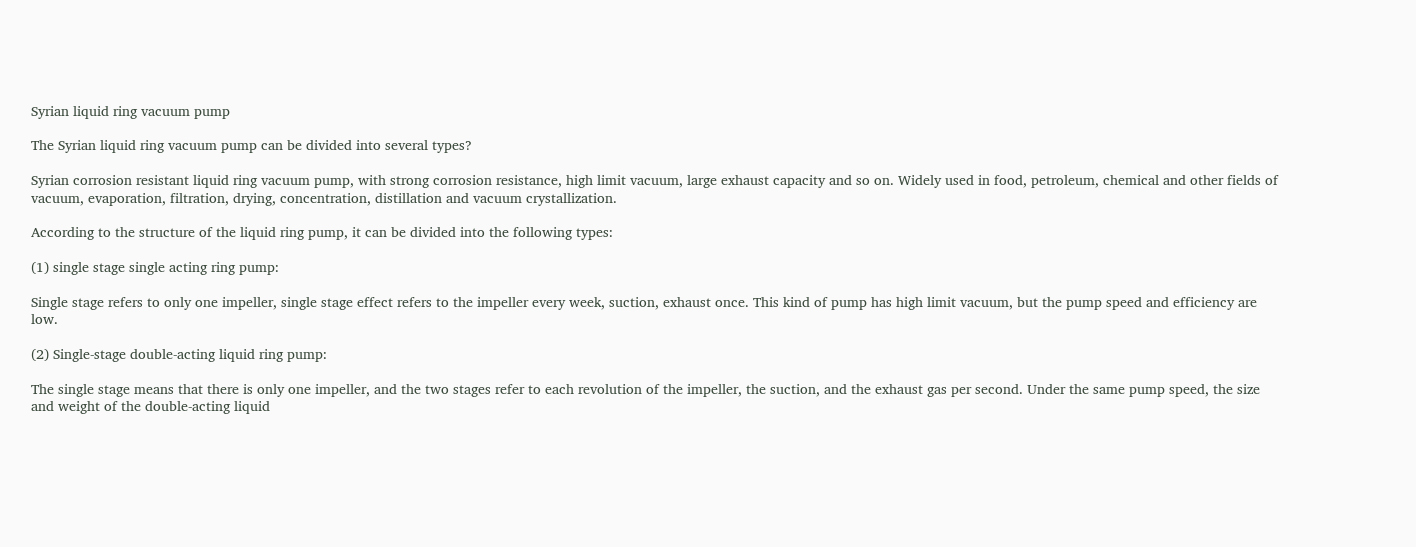Syrian liquid ring vacuum pump

The Syrian liquid ring vacuum pump can be divided into several types?

Syrian corrosion resistant liquid ring vacuum pump, with strong corrosion resistance, high limit vacuum, large exhaust capacity and so on. Widely used in food, petroleum, chemical and other fields of vacuum, evaporation, filtration, drying, concentration, distillation and vacuum crystallization.

According to the structure of the liquid ring pump, it can be divided into the following types:

(1) single stage single acting ring pump:

Single stage refers to only one impeller, single stage effect refers to the impeller every week, suction, exhaust once. This kind of pump has high limit vacuum, but the pump speed and efficiency are low.

(2) Single-stage double-acting liquid ring pump:

The single stage means that there is only one impeller, and the two stages refer to each revolution of the impeller, the suction, and the exhaust gas per second. Under the same pump speed, the size and weight of the double-acting liquid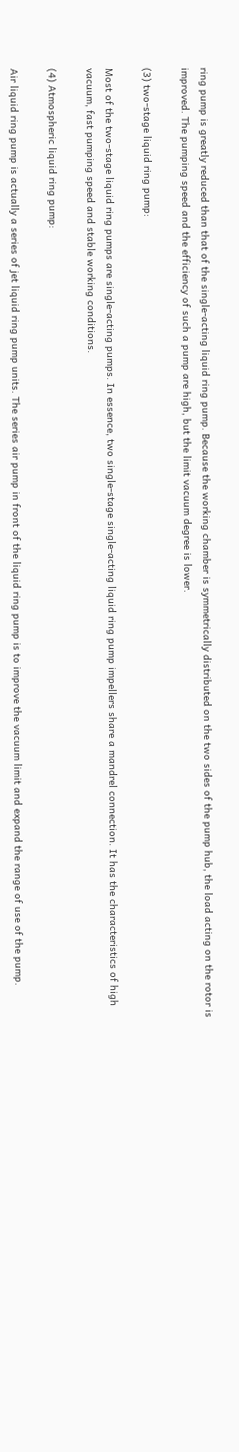ring pump is greatly reduced than that of the single-acting liquid ring pump. Because the working chamber is symmetrically distributed on the two sides of the pump hub, the load acting on the rotor is improved. The pumping speed and the efficiency of such a pump are high, but the limit vacuum degree is lower.

(3) two-stage liquid ring pump:

Most of the two-stage liquid ring pumps are single-acting pumps. In essence, two single-stage single-acting liquid ring pump impellers share a mandrel connection. It has the characteristics of high vacuum, fast pumping speed and stable working conditions.

(4) Atmospheric liquid ring pump:

Air liquid ring pump is actually a series of jet liquid ring pump units. The series air pump in front of the liquid ring pump is to improve the vacuum limit and expand the range of use of the pump.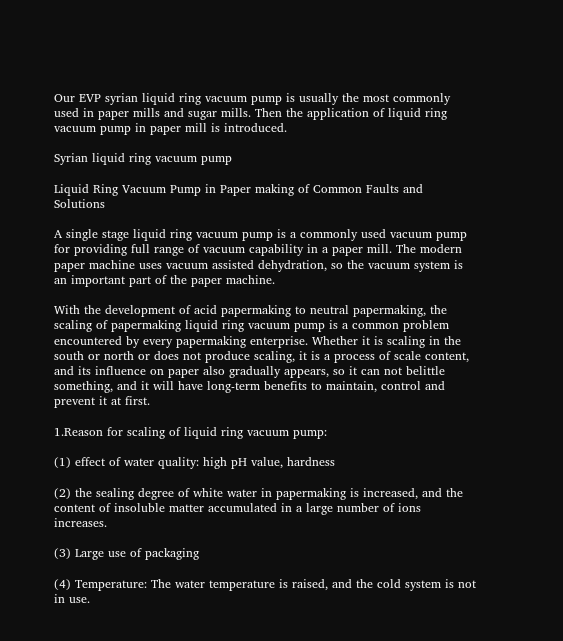Our EVP syrian liquid ring vacuum pump is usually the most commonly used in paper mills and sugar mills. Then the application of liquid ring vacuum pump in paper mill is introduced.

Syrian liquid ring vacuum pump

Liquid Ring Vacuum Pump in Paper making of Common Faults and Solutions

A single stage liquid ring vacuum pump is a commonly used vacuum pump for providing full range of vacuum capability in a paper mill. The modern paper machine uses vacuum assisted dehydration, so the vacuum system is an important part of the paper machine.

With the development of acid papermaking to neutral papermaking, the scaling of papermaking liquid ring vacuum pump is a common problem encountered by every papermaking enterprise. Whether it is scaling in the south or north or does not produce scaling, it is a process of scale content, and its influence on paper also gradually appears, so it can not belittle something, and it will have long-term benefits to maintain, control and prevent it at first.

1.Reason for scaling of liquid ring vacuum pump:

(1) effect of water quality: high pH value, hardness

(2) the sealing degree of white water in papermaking is increased, and the content of insoluble matter accumulated in a large number of ions increases.

(3) Large use of packaging

(4) Temperature: The water temperature is raised, and the cold system is not in use.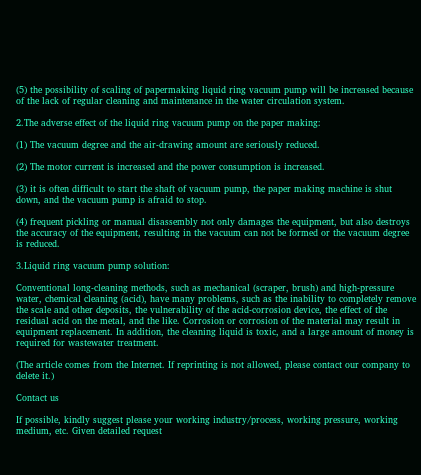(5) the possibility of scaling of papermaking liquid ring vacuum pump will be increased because of the lack of regular cleaning and maintenance in the water circulation system.

2.The adverse effect of the liquid ring vacuum pump on the paper making:

(1) The vacuum degree and the air-drawing amount are seriously reduced.

(2) The motor current is increased and the power consumption is increased.

(3) it is often difficult to start the shaft of vacuum pump, the paper making machine is shut down, and the vacuum pump is afraid to stop.

(4) frequent pickling or manual disassembly not only damages the equipment, but also destroys the accuracy of the equipment, resulting in the vacuum can not be formed or the vacuum degree is reduced.

3.Liquid ring vacuum pump solution:

Conventional long-cleaning methods, such as mechanical (scraper, brush) and high-pressure water, chemical cleaning (acid), have many problems, such as the inability to completely remove the scale and other deposits, the vulnerability of the acid-corrosion device, the effect of the residual acid on the metal, and the like. Corrosion or corrosion of the material may result in equipment replacement. In addition, the cleaning liquid is toxic, and a large amount of money is required for wastewater treatment.

(The article comes from the Internet. If reprinting is not allowed, please contact our company to delete it.)

Contact us

If possible, kindly suggest please your working industry/process, working pressure, working medium, etc. Given detailed request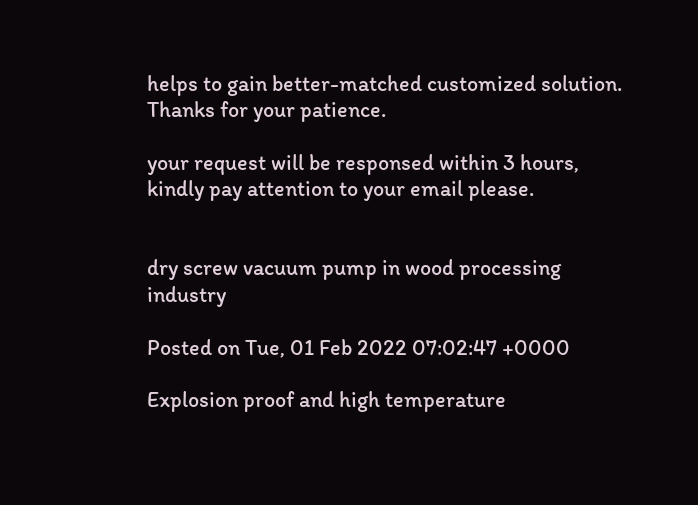helps to gain better-matched customized solution. Thanks for your patience.

your request will be responsed within 3 hours, kindly pay attention to your email please.


dry screw vacuum pump in wood processing industry

Posted on Tue, 01 Feb 2022 07:02:47 +0000

Explosion proof and high temperature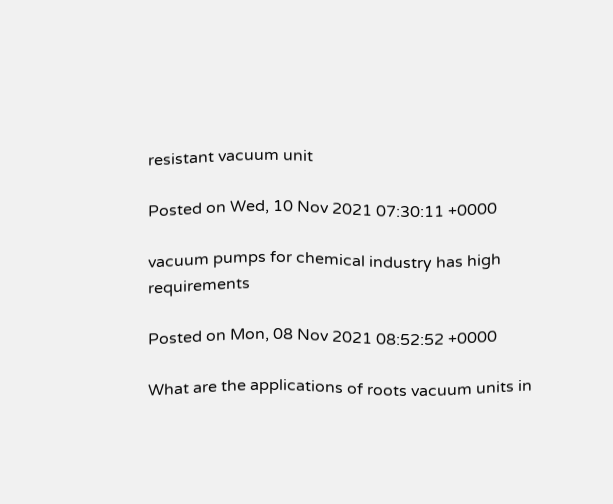resistant vacuum unit

Posted on Wed, 10 Nov 2021 07:30:11 +0000

vacuum pumps for chemical industry has high requirements

Posted on Mon, 08 Nov 2021 08:52:52 +0000

What are the applications of roots vacuum units in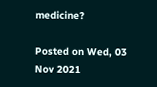medicine?

Posted on Wed, 03 Nov 2021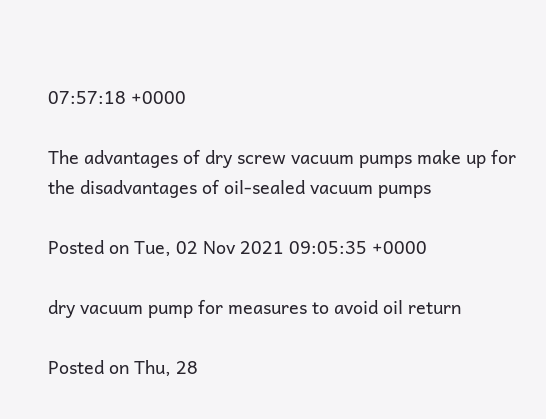07:57:18 +0000

The advantages of dry screw vacuum pumps make up for the disadvantages of oil-sealed vacuum pumps

Posted on Tue, 02 Nov 2021 09:05:35 +0000

dry vacuum pump for measures to avoid oil return

Posted on Thu, 28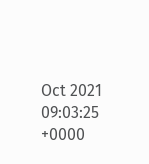Oct 2021 09:03:25 +0000